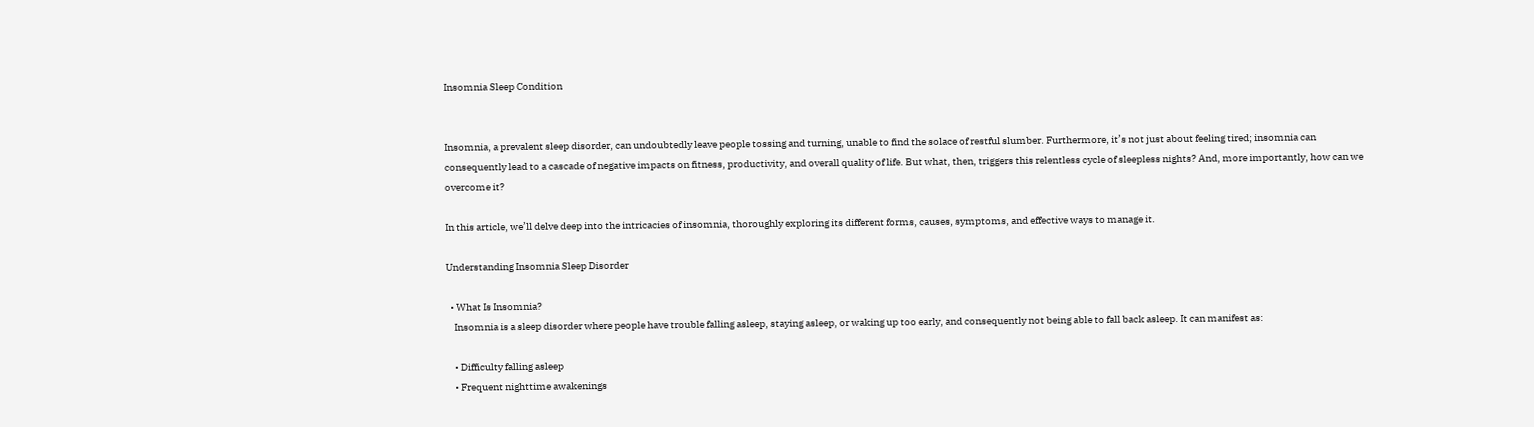Insomnia Sleep Condition


Insomnia, a prevalent sleep disorder, can undoubtedly leave people tossing and turning, unable to find the solace of restful slumber. Furthermore, it’s not just about feeling tired; insomnia can consequently lead to a cascade of negative impacts on fitness, productivity, and overall quality of life. But what, then, triggers this relentless cycle of sleepless nights? And, more importantly, how can we overcome it?

In this article, we’ll delve deep into the intricacies of insomnia, thoroughly exploring its different forms, causes, symptoms, and effective ways to manage it.

Understanding Insomnia Sleep Disorder

  • What Is Insomnia?
    Insomnia is a sleep disorder where people have trouble falling asleep, staying asleep, or waking up too early, and consequently not being able to fall back asleep. It can manifest as:

    • Difficulty falling asleep
    • Frequent nighttime awakenings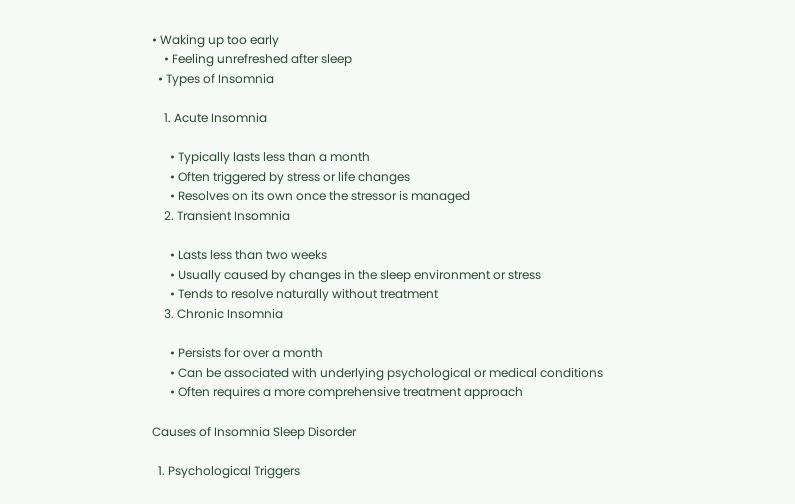• Waking up too early
    • Feeling unrefreshed after sleep
  • Types of Insomnia

    1. Acute Insomnia

      • Typically lasts less than a month
      • Often triggered by stress or life changes
      • Resolves on its own once the stressor is managed
    2. Transient Insomnia

      • Lasts less than two weeks
      • Usually caused by changes in the sleep environment or stress
      • Tends to resolve naturally without treatment
    3. Chronic Insomnia

      • Persists for over a month
      • Can be associated with underlying psychological or medical conditions
      • Often requires a more comprehensive treatment approach

Causes of Insomnia Sleep Disorder

  1. Psychological Triggers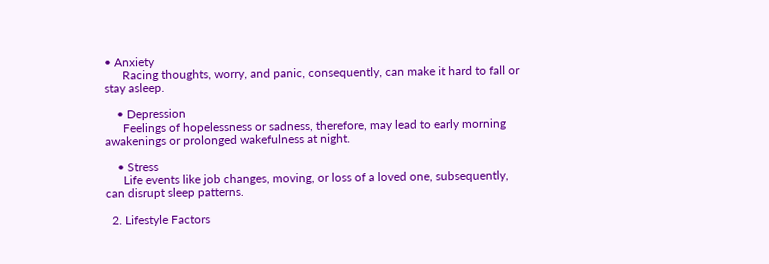• Anxiety
      Racing thoughts, worry, and panic, consequently, can make it hard to fall or stay asleep.

    • Depression
      Feelings of hopelessness or sadness, therefore, may lead to early morning awakenings or prolonged wakefulness at night.

    • Stress
      Life events like job changes, moving, or loss of a loved one, subsequently, can disrupt sleep patterns.

  2. Lifestyle Factors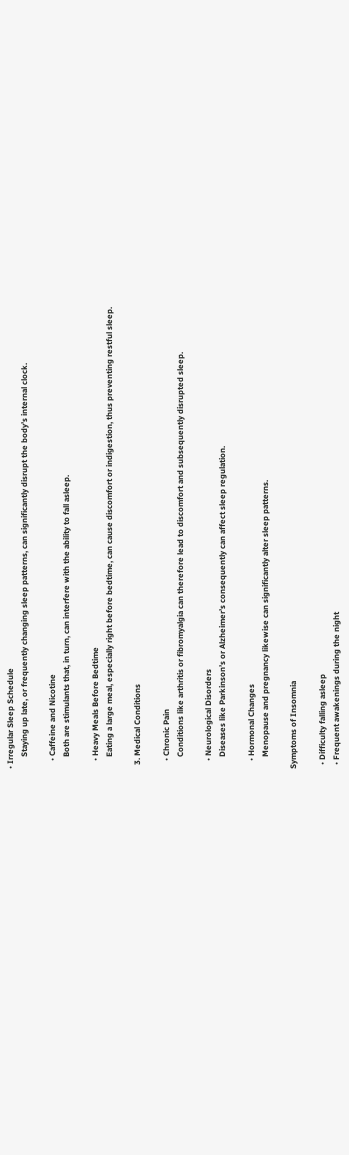• Irregular Sleep Schedule
      Staying up late, or frequently changing sleep patterns, can significantly disrupt the body’s internal clock.

    • Caffeine and Nicotine
      Both are stimulants that, in turn, can interfere with the ability to fall asleep.

    • Heavy Meals Before Bedtime
      Eating a large meal, especially right before bedtime, can cause discomfort or indigestion, thus preventing restful sleep.

  3. Medical Conditions

    • Chronic Pain
      Conditions like arthritis or fibromyalgia can therefore lead to discomfort and subsequently disrupted sleep.

    • Neurological Disorders
      Diseases like Parkinson’s or Alzheimer’s consequently can affect sleep regulation.

    • Hormonal Changes
      Menopause and pregnancy likewise can significantly alter sleep patterns.

Symptoms of Insomnia

  • Difficulty falling asleep
  • Frequent awakenings during the night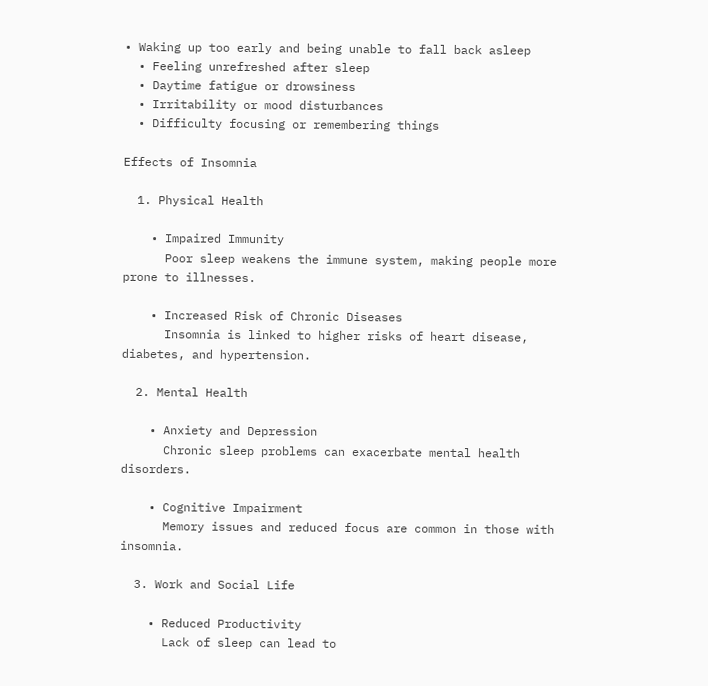• Waking up too early and being unable to fall back asleep
  • Feeling unrefreshed after sleep
  • Daytime fatigue or drowsiness
  • Irritability or mood disturbances
  • Difficulty focusing or remembering things

Effects of Insomnia

  1. Physical Health

    • Impaired Immunity
      Poor sleep weakens the immune system, making people more prone to illnesses.

    • Increased Risk of Chronic Diseases
      Insomnia is linked to higher risks of heart disease, diabetes, and hypertension.

  2. Mental Health

    • Anxiety and Depression
      Chronic sleep problems can exacerbate mental health disorders.

    • Cognitive Impairment
      Memory issues and reduced focus are common in those with insomnia.

  3. Work and Social Life

    • Reduced Productivity
      Lack of sleep can lead to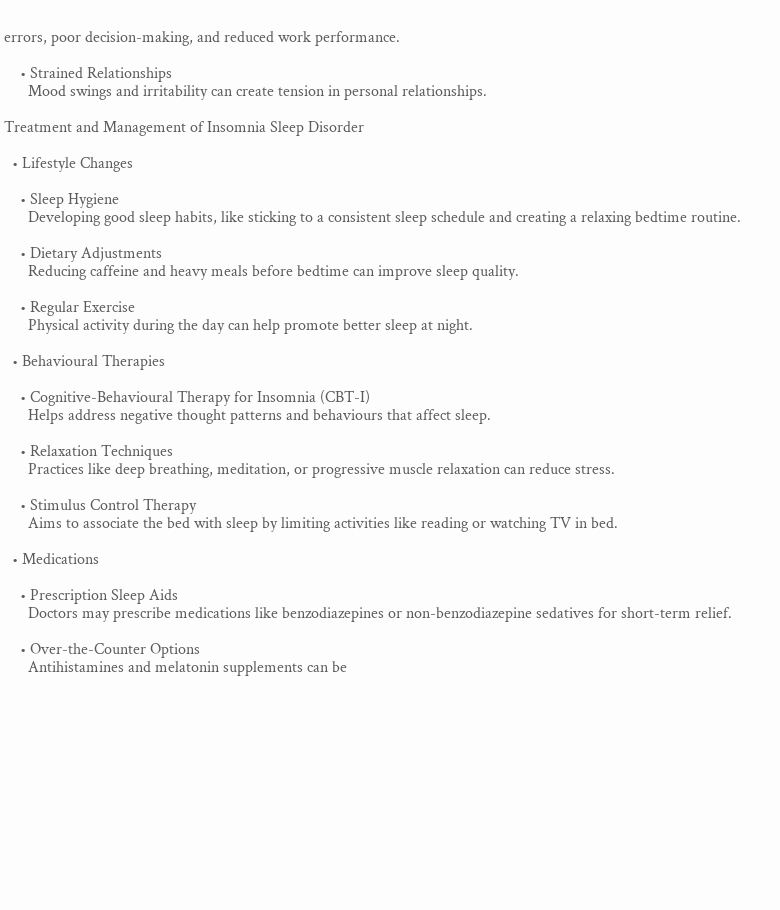errors, poor decision-making, and reduced work performance.

    • Strained Relationships
      Mood swings and irritability can create tension in personal relationships.

Treatment and Management of Insomnia Sleep Disorder

  • Lifestyle Changes

    • Sleep Hygiene
      Developing good sleep habits, like sticking to a consistent sleep schedule and creating a relaxing bedtime routine.

    • Dietary Adjustments
      Reducing caffeine and heavy meals before bedtime can improve sleep quality.

    • Regular Exercise
      Physical activity during the day can help promote better sleep at night.

  • Behavioural Therapies

    • Cognitive-Behavioural Therapy for Insomnia (CBT-I)
      Helps address negative thought patterns and behaviours that affect sleep.

    • Relaxation Techniques
      Practices like deep breathing, meditation, or progressive muscle relaxation can reduce stress.

    • Stimulus Control Therapy
      Aims to associate the bed with sleep by limiting activities like reading or watching TV in bed.

  • Medications

    • Prescription Sleep Aids
      Doctors may prescribe medications like benzodiazepines or non-benzodiazepine sedatives for short-term relief.

    • Over-the-Counter Options
      Antihistamines and melatonin supplements can be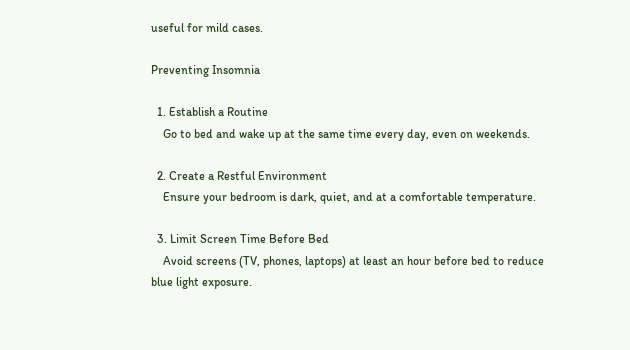useful for mild cases.

Preventing Insomnia

  1. Establish a Routine
    Go to bed and wake up at the same time every day, even on weekends.

  2. Create a Restful Environment
    Ensure your bedroom is dark, quiet, and at a comfortable temperature.

  3. Limit Screen Time Before Bed
    Avoid screens (TV, phones, laptops) at least an hour before bed to reduce blue light exposure.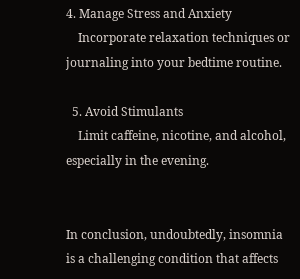4. Manage Stress and Anxiety
    Incorporate relaxation techniques or journaling into your bedtime routine.

  5. Avoid Stimulants
    Limit caffeine, nicotine, and alcohol, especially in the evening.


In conclusion, undoubtedly, insomnia is a challenging condition that affects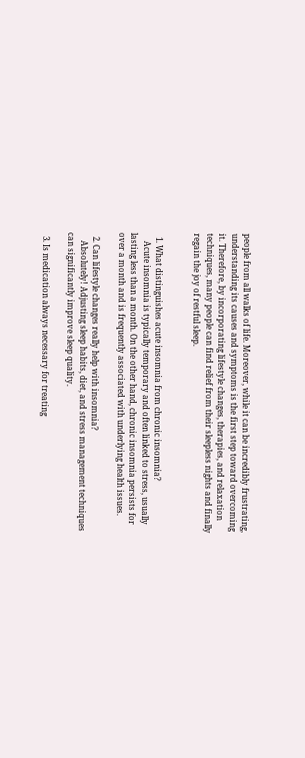people from all walks of life. Moreover, while it can be incredibly frustrating, understanding its causes and symptoms is the first step toward overcoming it. Therefore, by incorporating lifestyle changes, therapies, and relaxation techniques, many people can find relief from their sleepless nights and finally regain the joy of restful sleep.


  1. What distinguishes acute insomnia from chronic insomnia?
    Acute insomnia is typically temporary and often linked to stress, usually lasting less than a month. On the other hand, chronic insomnia persists for over a month and is frequently associated with underlying health issues.

  2. Can lifestyle changes really help with insomnia?
    Absolutely! Adjusting sleep habits, diet, and stress management techniques can significantly improve sleep quality.

  3. Is medication always necessary for treating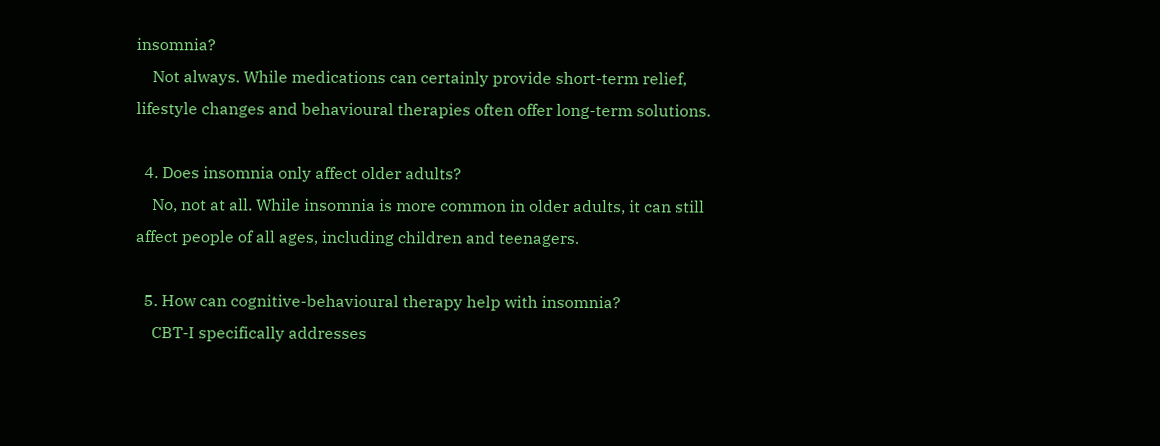insomnia?
    Not always. While medications can certainly provide short-term relief, lifestyle changes and behavioural therapies often offer long-term solutions.

  4. Does insomnia only affect older adults?
    No, not at all. While insomnia is more common in older adults, it can still affect people of all ages, including children and teenagers.

  5. How can cognitive-behavioural therapy help with insomnia?
    CBT-I specifically addresses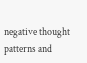negative thought patterns and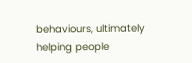behaviours, ultimately helping people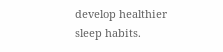develop healthier sleep habits.